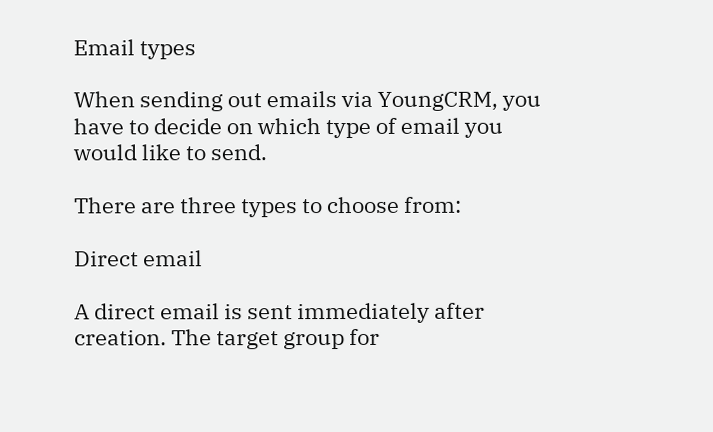Email types

When sending out emails via YoungCRM, you have to decide on which type of email you would like to send.

There are three types to choose from:

Direct email

A direct email is sent immediately after creation. The target group for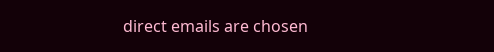direct emails are chosen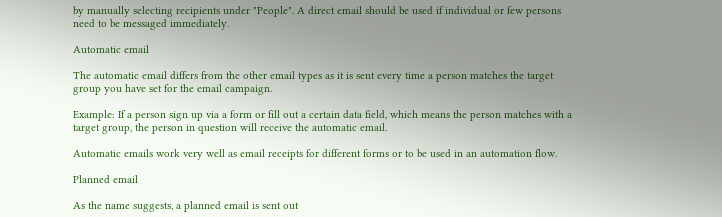by manually selecting recipients under "People". A direct email should be used if individual or few persons need to be messaged immediately.

Automatic email

The automatic email differs from the other email types as it is sent every time a person matches the target group you have set for the email campaign.

Example: If a person sign up via a form or fill out a certain data field, which means the person matches with a target group, the person in question will receive the automatic email.

Automatic emails work very well as email receipts for different forms or to be used in an automation flow.

Planned email

As the name suggests, a planned email is sent out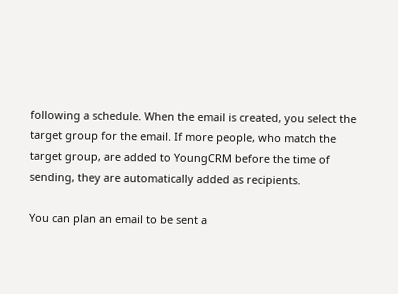following a schedule. When the email is created, you select the target group for the email. If more people, who match the target group, are added to YoungCRM before the time of sending, they are automatically added as recipients.

You can plan an email to be sent a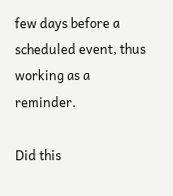few days before a scheduled event, thus working as a reminder.

Did this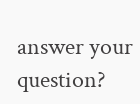answer your question?